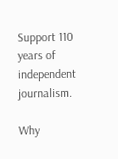Support 110 years of independent journalism.

Why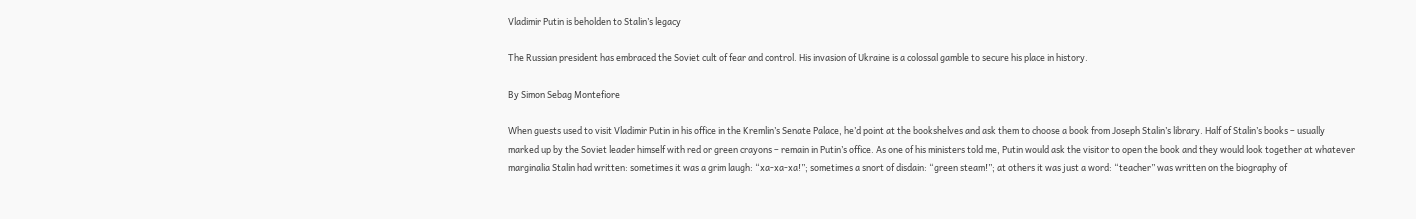Vladimir Putin is beholden to Stalin’s legacy

The Russian president has embraced the Soviet cult of fear and control. His invasion of Ukraine is a colossal gamble to secure his place in history.

By Simon Sebag Montefiore

When guests used to visit Vladimir Putin in his office in the Kremlin’s Senate Palace, he’d point at the bookshelves and ask them to choose a book from Joseph Stalin’s library. Half of Stalin’s books – usually marked up by the Soviet leader himself with red or green crayons – remain in Putin’s office. As one of his ministers told me, Putin would ask the visitor to open the book and they would look together at whatever marginalia Stalin had written: sometimes it was a grim laugh: “xa-xa-xa!”; sometimes a snort of disdain: “green steam!”; at others it was just a word: “teacher” was written on the biography of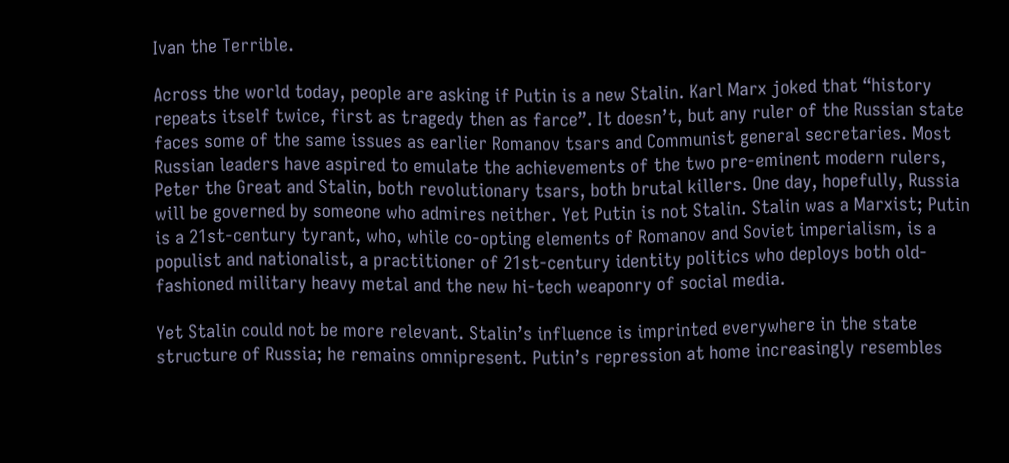Ivan the Terrible.

Across the world today, people are asking if Putin is a new Stalin. Karl Marx joked that “history repeats itself twice, first as tragedy then as farce”. It doesn’t, but any ruler of the Russian state faces some of the same issues as earlier Romanov tsars and Communist general secretaries. Most Russian leaders have aspired to emulate the achievements of the two pre-eminent modern rulers, Peter the Great and Stalin, both revolutionary tsars, both brutal killers. One day, hopefully, Russia will be governed by someone who admires neither. Yet Putin is not Stalin. Stalin was a Marxist; Putin is a 21st-century tyrant, who, while co-opting elements of Romanov and Soviet imperialism, is a populist and nationalist, a practitioner of 21st-century identity politics who deploys both old-fashioned military heavy metal and the new hi-tech weaponry of social media.

Yet Stalin could not be more relevant. Stalin’s influence is imprinted everywhere in the state structure of Russia; he remains omnipresent. Putin’s repression at home increasingly resembles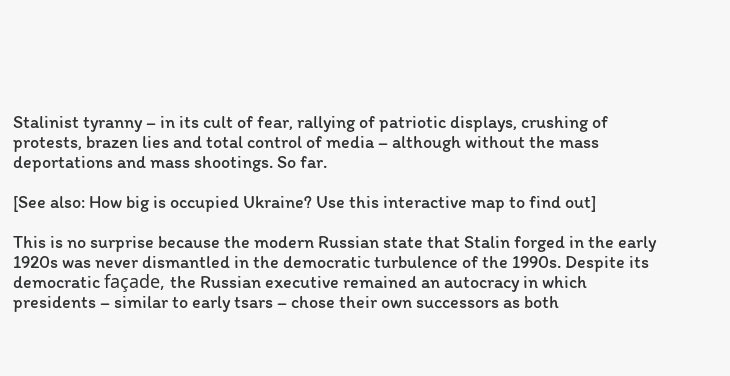Stalinist tyranny – in its cult of fear, rallying of patriotic displays, crushing of protests, brazen lies and total control of media – although without the mass deportations and mass shootings. So far.

[See also: How big is occupied Ukraine? Use this interactive map to find out]

This is no surprise because the modern Russian state that Stalin forged in the early 1920s was never dismantled in the democratic turbulence of the 1990s. Despite its democratic façade, the Russian executive remained an autocracy in which presidents – similar to early tsars – chose their own successors as both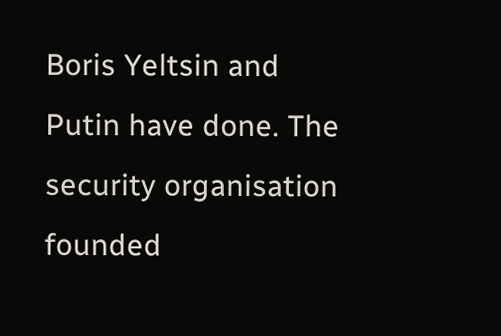Boris Yeltsin and Putin have done. The security organisation founded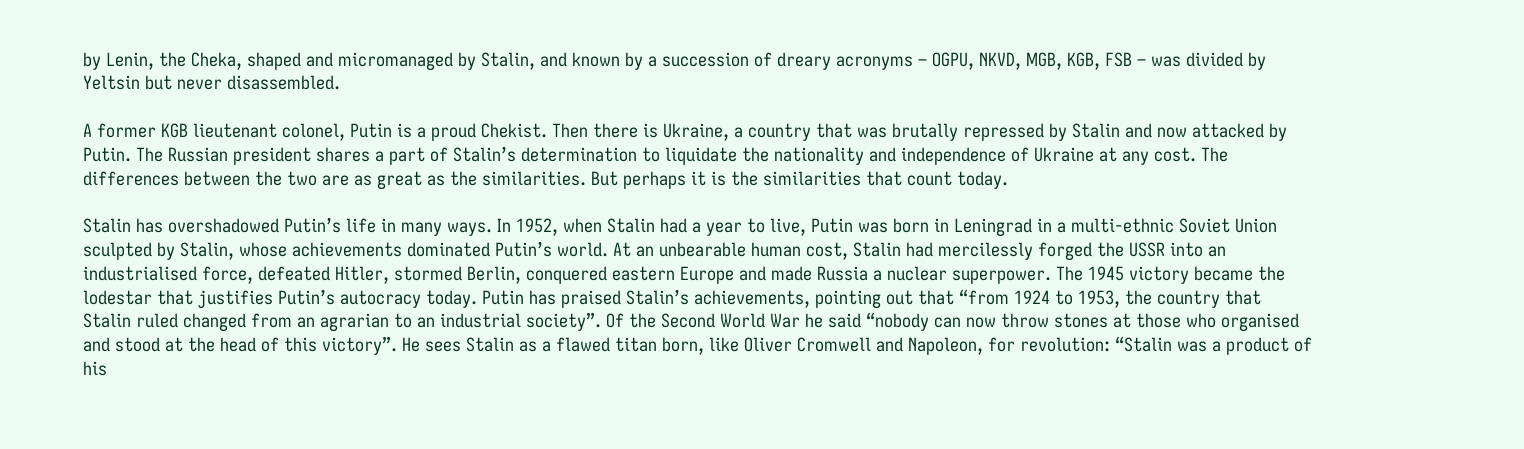by Lenin, the Cheka, shaped and micromanaged by Stalin, and known by a succession of dreary acronyms – OGPU, NKVD, MGB, KGB, FSB – was divided by Yeltsin but never disassembled.

A former KGB lieutenant colonel, Putin is a proud Chekist. Then there is Ukraine, a country that was brutally repressed by Stalin and now attacked by Putin. The Russian president shares a part of Stalin’s determination to liquidate the nationality and independence of Ukraine at any cost. The differences between the two are as great as the similarities. But perhaps it is the similarities that count today.

Stalin has overshadowed Putin’s life in many ways. In 1952, when Stalin had a year to live, Putin was born in Leningrad in a multi-ethnic Soviet Union sculpted by Stalin, whose achievements dominated Putin’s world. At an unbearable human cost, Stalin had mercilessly forged the USSR into an industrialised force, defeated Hitler, stormed Berlin, conquered eastern Europe and made Russia a nuclear superpower. The 1945 victory became the lodestar that justifies Putin’s autocracy today. Putin has praised Stalin’s achievements, pointing out that “from 1924 to 1953, the country that Stalin ruled changed from an agrarian to an industrial society”. Of the Second World War he said “nobody can now throw stones at those who organised and stood at the head of this victory”. He sees Stalin as a flawed titan born, like Oliver Cromwell and Napoleon, for revolution: “Stalin was a product of his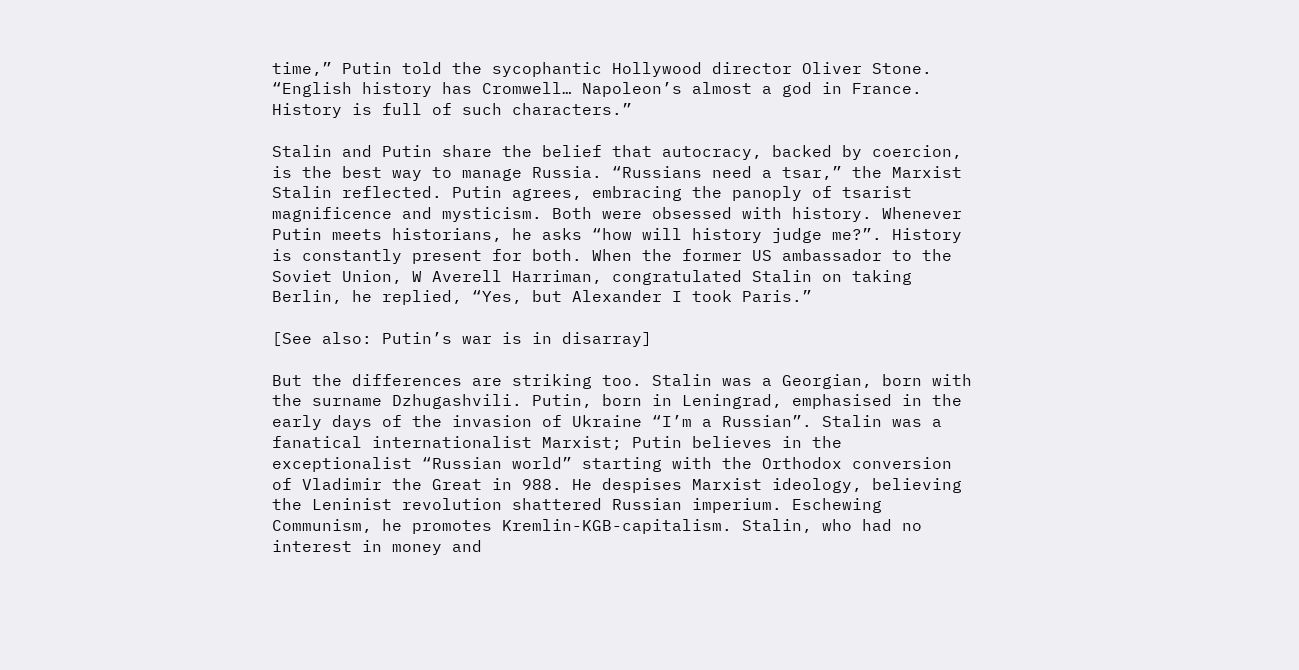time,” Putin told the sycophantic Hollywood director Oliver Stone. “English history has Cromwell… Napoleon’s almost a god in France. History is full of such characters.”

Stalin and Putin share the belief that autocracy, backed by coercion, is the best way to manage Russia. “Russians need a tsar,” the Marxist Stalin reflected. Putin agrees, embracing the panoply of tsarist magnificence and mysticism. Both were obsessed with history. Whenever Putin meets historians, he asks “how will history judge me?”. History is constantly present for both. When the former US ambassador to the Soviet Union, W Averell Harriman, congratulated Stalin on taking Berlin, he replied, “Yes, but Alexander I took Paris.”

[See also: Putin’s war is in disarray]

But the differences are striking too. Stalin was a Georgian, born with the surname Dzhugashvili. Putin, born in Leningrad, emphasised in the early days of the invasion of Ukraine “I’m a Russian”. Stalin was a fanatical internationalist Marxist; Putin believes in the exceptionalist “Russian world” starting with the Orthodox conversion of Vladimir the Great in 988. He despises Marxist ideology, believing the Leninist revolution shattered Russian imperium. Eschewing Communism, he promotes Kremlin-KGB-capitalism. Stalin, who had no interest in money and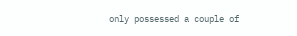only possessed a couple of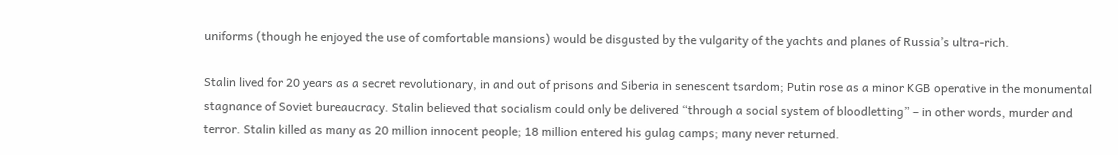uniforms (though he enjoyed the use of comfortable mansions) would be disgusted by the vulgarity of the yachts and planes of Russia’s ultra-rich.

Stalin lived for 20 years as a secret revolutionary, in and out of prisons and Siberia in senescent tsardom; Putin rose as a minor KGB operative in the monumental stagnance of Soviet bureaucracy. Stalin believed that socialism could only be delivered “through a social system of bloodletting” – in other words, murder and terror. Stalin killed as many as 20 million innocent people; 18 million entered his gulag camps; many never returned.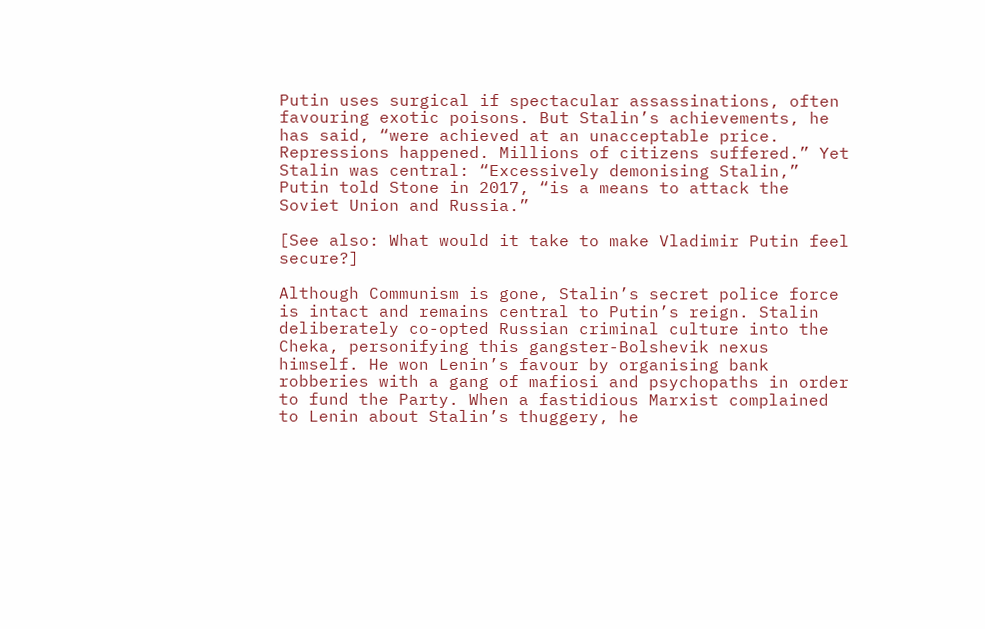Putin uses surgical if spectacular assassinations, often favouring exotic poisons. But Stalin’s achievements, he has said, “were achieved at an unacceptable price. Repressions happened. Millions of citizens suffered.” Yet Stalin was central: “Excessively demonising Stalin,” Putin told Stone in 2017, “is a means to attack the Soviet Union and Russia.”

[See also: What would it take to make Vladimir Putin feel secure?]

Although Communism is gone, Stalin’s secret police force is intact and remains central to Putin’s reign. Stalin deliberately co-opted Russian criminal culture into the Cheka, personifying this gangster-Bolshevik nexus himself. He won Lenin’s favour by organising bank robberies with a gang of mafiosi and psychopaths in order to fund the Party. When a fastidious Marxist complained to Lenin about Stalin’s thuggery, he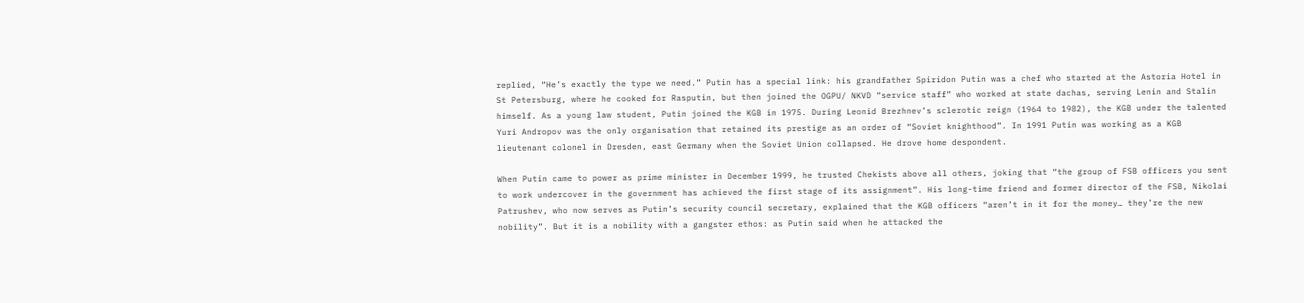replied, “He’s exactly the type we need.” Putin has a special link: his grandfather Spiridon Putin was a chef who started at the Astoria Hotel in St Petersburg, where he cooked for Rasputin, but then joined the OGPU/ NKVD “service staff” who worked at state dachas, serving Lenin and Stalin himself. As a young law student, Putin joined the KGB in 1975. During Leonid Brezhnev’s sclerotic reign (1964 to 1982), the KGB under the talented Yuri Andropov was the only organisation that retained its prestige as an order of “Soviet knighthood”. In 1991 Putin was working as a KGB lieutenant colonel in Dresden, east Germany when the Soviet Union collapsed. He drove home despondent.

When Putin came to power as prime minister in December 1999, he trusted Chekists above all others, joking that “the group of FSB officers you sent to work undercover in the government has achieved the first stage of its assignment”. His long-time friend and former director of the FSB, Nikolai Patrushev, who now serves as Putin’s security council secretary, explained that the KGB officers “aren’t in it for the money… they’re the new nobility”. But it is a nobility with a gangster ethos: as Putin said when he attacked the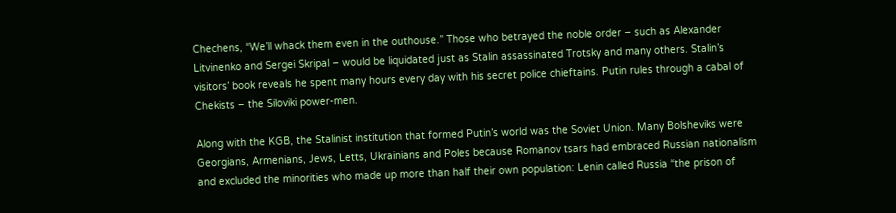Chechens, “We’ll whack them even in the outhouse.” Those who betrayed the noble order – such as Alexander Litvinenko and Sergei Skripal – would be liquidated just as Stalin assassinated Trotsky and many others. Stalin’s visitors’ book reveals he spent many hours every day with his secret police chieftains. Putin rules through a cabal of Chekists – the Siloviki power-men.

Along with the KGB, the Stalinist institution that formed Putin’s world was the Soviet Union. Many Bolsheviks were Georgians, Armenians, Jews, Letts, Ukrainians and Poles because Romanov tsars had embraced Russian nationalism and excluded the minorities who made up more than half their own population: Lenin called Russia “the prison of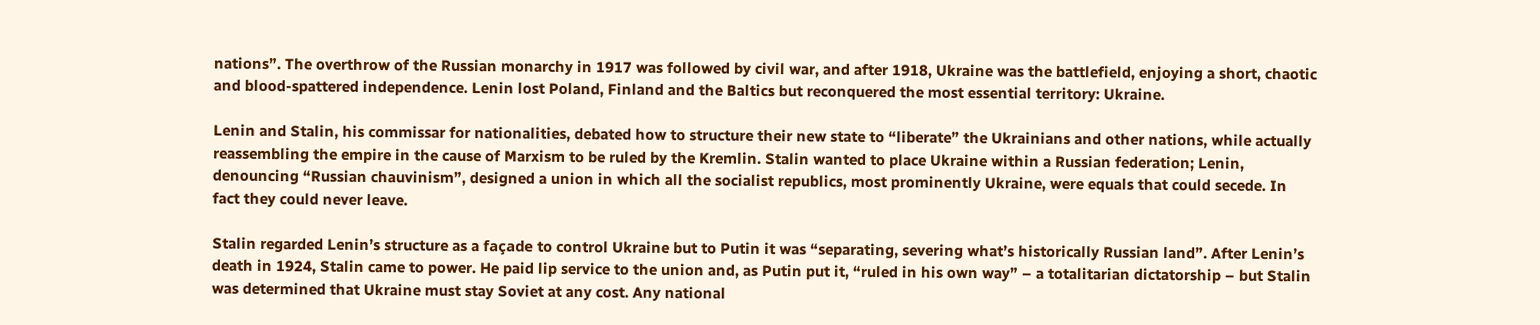nations”. The overthrow of the Russian monarchy in 1917 was followed by civil war, and after 1918, Ukraine was the battlefield, enjoying a short, chaotic and blood-spattered independence. Lenin lost Poland, Finland and the Baltics but reconquered the most essential territory: Ukraine.

Lenin and Stalin, his commissar for nationalities, debated how to structure their new state to “liberate” the Ukrainians and other nations, while actually reassembling the empire in the cause of Marxism to be ruled by the Kremlin. Stalin wanted to place Ukraine within a Russian federation; Lenin, denouncing “Russian chauvinism”, designed a union in which all the socialist republics, most prominently Ukraine, were equals that could secede. In fact they could never leave.

Stalin regarded Lenin’s structure as a façade to control Ukraine but to Putin it was “separating, severing what’s historically Russian land”. After Lenin’s death in 1924, Stalin came to power. He paid lip service to the union and, as Putin put it, “ruled in his own way” – a totalitarian dictatorship – but Stalin was determined that Ukraine must stay Soviet at any cost. Any national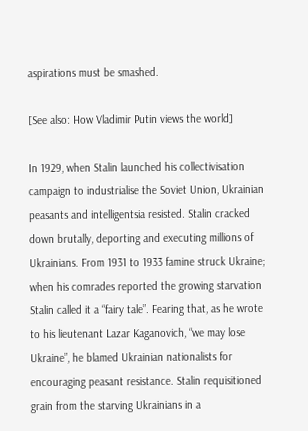aspirations must be smashed.

[See also: How Vladimir Putin views the world]

In 1929, when Stalin launched his collectivisation campaign to industrialise the Soviet Union, Ukrainian peasants and intelligentsia resisted. Stalin cracked down brutally, deporting and executing millions of Ukrainians. From 1931 to 1933 famine struck Ukraine; when his comrades reported the growing starvation Stalin called it a “fairy tale”. Fearing that, as he wrote to his lieutenant Lazar Kaganovich, “we may lose Ukraine”, he blamed Ukrainian nationalists for encouraging peasant resistance. Stalin requisitioned grain from the starving Ukrainians in a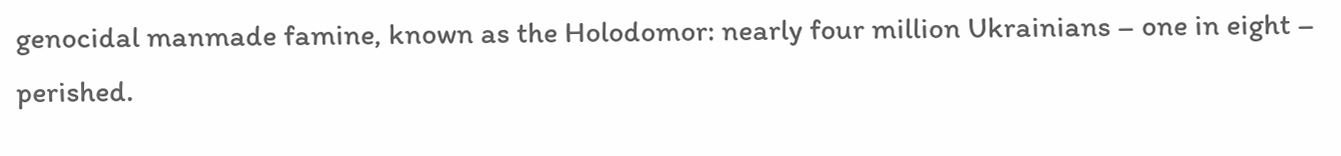genocidal manmade famine, known as the Holodomor: nearly four million Ukrainians – one in eight – perished.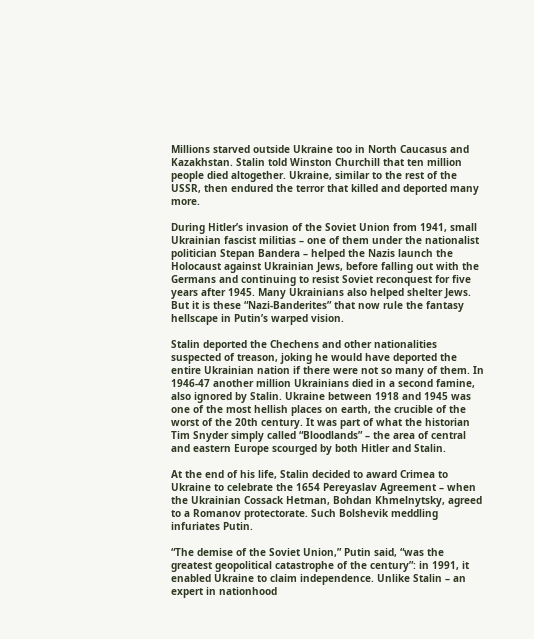Millions starved outside Ukraine too in North Caucasus and Kazakhstan. Stalin told Winston Churchill that ten million people died altogether. Ukraine, similar to the rest of the USSR, then endured the terror that killed and deported many more.

During Hitler’s invasion of the Soviet Union from 1941, small Ukrainian fascist militias – one of them under the nationalist politician Stepan Bandera – helped the Nazis launch the Holocaust against Ukrainian Jews, before falling out with the Germans and continuing to resist Soviet reconquest for five years after 1945. Many Ukrainians also helped shelter Jews. But it is these “Nazi-Banderites” that now rule the fantasy hellscape in Putin’s warped vision.

Stalin deported the Chechens and other nationalities suspected of treason, joking he would have deported the entire Ukrainian nation if there were not so many of them. In 1946-47 another million Ukrainians died in a second famine, also ignored by Stalin. Ukraine between 1918 and 1945 was one of the most hellish places on earth, the crucible of the worst of the 20th century. It was part of what the historian Tim Snyder simply called “Bloodlands” – the area of central and eastern Europe scourged by both Hitler and Stalin.

At the end of his life, Stalin decided to award Crimea to Ukraine to celebrate the 1654 Pereyaslav Agreement – when the Ukrainian Cossack Hetman, Bohdan Khmelnytsky, agreed to a Romanov protectorate. Such Bolshevik meddling infuriates Putin.

“The demise of the Soviet Union,” Putin said, “was the greatest geopolitical catastrophe of the century”: in 1991, it enabled Ukraine to claim independence. Unlike Stalin – an expert in nationhood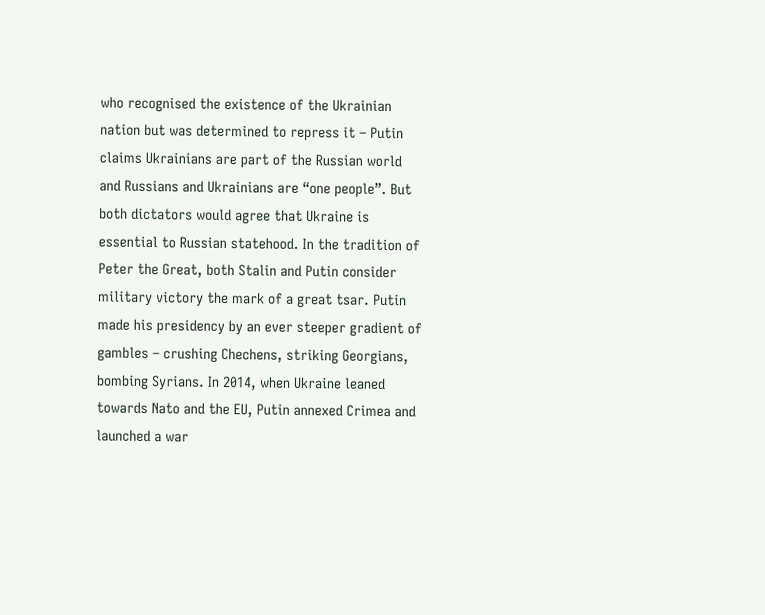who recognised the existence of the Ukrainian nation but was determined to repress it – Putin claims Ukrainians are part of the Russian world and Russians and Ukrainians are “one people”. But both dictators would agree that Ukraine is essential to Russian statehood. In the tradition of Peter the Great, both Stalin and Putin consider military victory the mark of a great tsar. Putin made his presidency by an ever steeper gradient of gambles – crushing Chechens, striking Georgians, bombing Syrians. In 2014, when Ukraine leaned towards Nato and the EU, Putin annexed Crimea and launched a war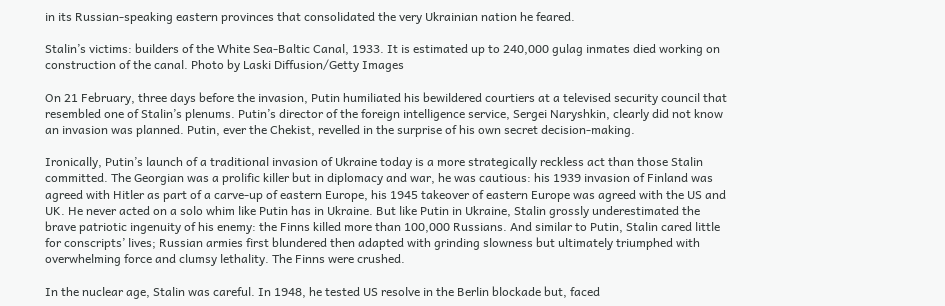in its Russian-speaking eastern provinces that consolidated the very Ukrainian nation he feared.

Stalin’s victims: builders of the White Sea-Baltic Canal, 1933. It is estimated up to 240,000 gulag inmates died working on construction of the canal. Photo by Laski Diffusion/Getty Images

On 21 February, three days before the invasion, Putin humiliated his bewildered courtiers at a televised security council that resembled one of Stalin’s plenums. Putin’s director of the foreign intelligence service, Sergei Naryshkin, clearly did not know an invasion was planned. Putin, ever the Chekist, revelled in the surprise of his own secret decision-making.

Ironically, Putin’s launch of a traditional invasion of Ukraine today is a more strategically reckless act than those Stalin committed. The Georgian was a prolific killer but in diplomacy and war, he was cautious: his 1939 invasion of Finland was agreed with Hitler as part of a carve-up of eastern Europe, his 1945 takeover of eastern Europe was agreed with the US and UK. He never acted on a solo whim like Putin has in Ukraine. But like Putin in Ukraine, Stalin grossly underestimated the brave patriotic ingenuity of his enemy: the Finns killed more than 100,000 Russians. And similar to Putin, Stalin cared little for conscripts’ lives; Russian armies first blundered then adapted with grinding slowness but ultimately triumphed with overwhelming force and clumsy lethality. The Finns were crushed.

In the nuclear age, Stalin was careful. In 1948, he tested US resolve in the Berlin blockade but, faced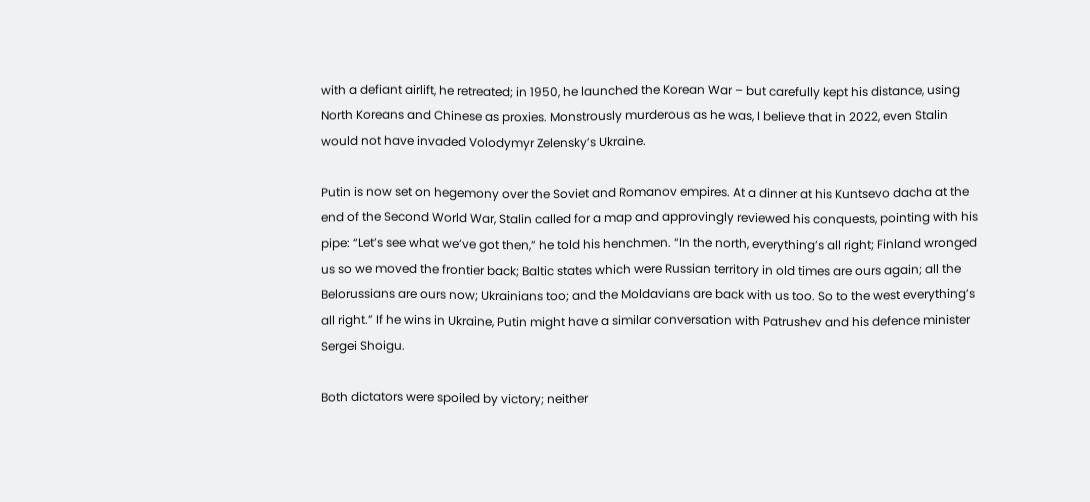with a defiant airlift, he retreated; in 1950, he launched the Korean War – but carefully kept his distance, using North Koreans and Chinese as proxies. Monstrously murderous as he was, I believe that in 2022, even Stalin would not have invaded Volodymyr Zelensky’s Ukraine.

Putin is now set on hegemony over the Soviet and Romanov empires. At a dinner at his Kuntsevo dacha at the end of the Second World War, Stalin called for a map and approvingly reviewed his conquests, pointing with his pipe: “Let’s see what we’ve got then,” he told his henchmen. “In the north, everything’s all right; Finland wronged us so we moved the frontier back; Baltic states which were Russian territory in old times are ours again; all the Belorussians are ours now; Ukrainians too; and the Moldavians are back with us too. So to the west everything’s all right.” If he wins in Ukraine, Putin might have a similar conversation with Patrushev and his defence minister Sergei Shoigu.

Both dictators were spoiled by victory; neither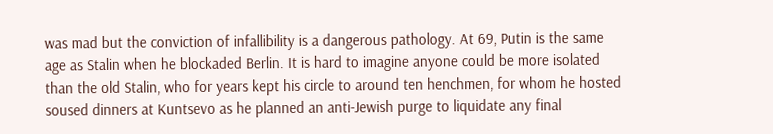was mad but the conviction of infallibility is a dangerous pathology. At 69, Putin is the same age as Stalin when he blockaded Berlin. It is hard to imagine anyone could be more isolated than the old Stalin, who for years kept his circle to around ten henchmen, for whom he hosted soused dinners at Kuntsevo as he planned an anti-Jewish purge to liquidate any final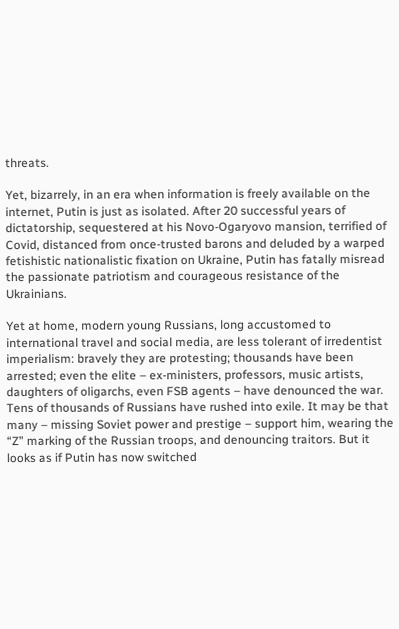threats.

Yet, bizarrely, in an era when information is freely available on the internet, Putin is just as isolated. After 20 successful years of dictatorship, sequestered at his Novo-Ogaryovo mansion, terrified of Covid, distanced from once-trusted barons and deluded by a warped fetishistic nationalistic fixation on Ukraine, Putin has fatally misread the passionate patriotism and courageous resistance of the Ukrainians.

Yet at home, modern young Russians, long accustomed to international travel and social media, are less tolerant of irredentist imperialism: bravely they are protesting; thousands have been arrested; even the elite – ex-ministers, professors, music artists, daughters of oligarchs, even FSB agents – have denounced the war. Tens of thousands of Russians have rushed into exile. It may be that many – missing Soviet power and prestige – support him, wearing the “Z” marking of the Russian troops, and denouncing traitors. But it looks as if Putin has now switched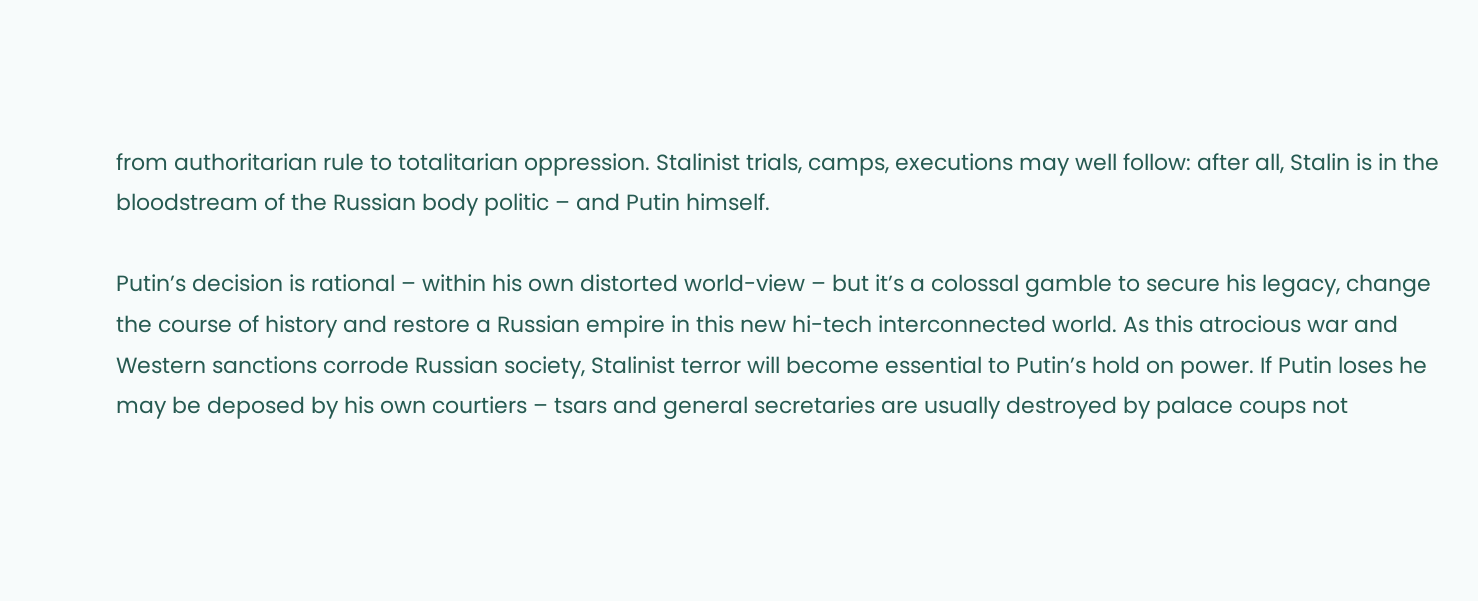from authoritarian rule to totalitarian oppression. Stalinist trials, camps, executions may well follow: after all, Stalin is in the bloodstream of the Russian body politic – and Putin himself.

Putin’s decision is rational – within his own distorted world-view – but it’s a colossal gamble to secure his legacy, change the course of history and restore a Russian empire in this new hi-tech interconnected world. As this atrocious war and Western sanctions corrode Russian society, Stalinist terror will become essential to Putin’s hold on power. If Putin loses he may be deposed by his own courtiers – tsars and general secretaries are usually destroyed by palace coups not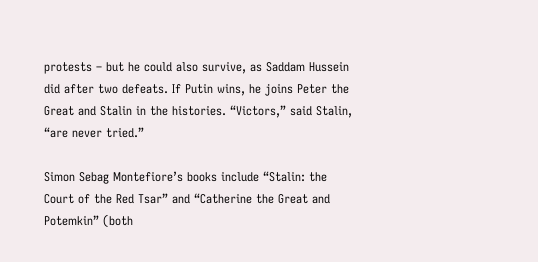protests – but he could also survive, as Saddam Hussein did after two defeats. If Putin wins, he joins Peter the Great and Stalin in the histories. “Victors,” said Stalin, “are never tried.”

Simon Sebag Montefiore’s books include “Stalin: the Court of the Red Tsar” and “Catherine the Great and Potemkin” (both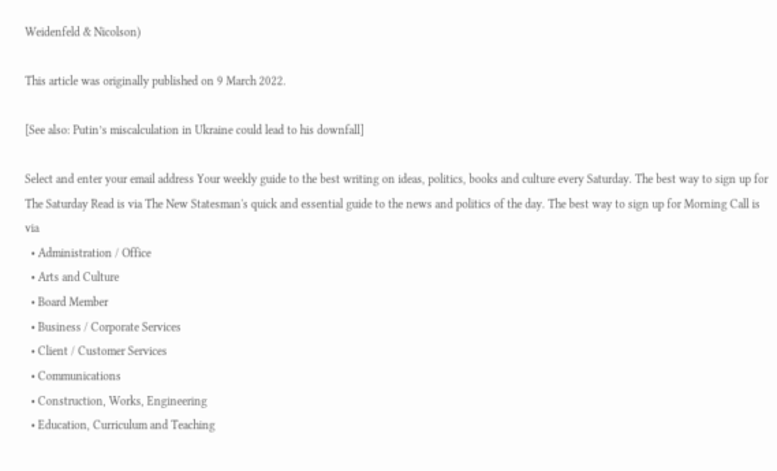Weidenfeld & Nicolson)

This article was originally published on 9 March 2022.

[See also: Putin’s miscalculation in Ukraine could lead to his downfall]

Select and enter your email address Your weekly guide to the best writing on ideas, politics, books and culture every Saturday. The best way to sign up for The Saturday Read is via The New Statesman's quick and essential guide to the news and politics of the day. The best way to sign up for Morning Call is via
  • Administration / Office
  • Arts and Culture
  • Board Member
  • Business / Corporate Services
  • Client / Customer Services
  • Communications
  • Construction, Works, Engineering
  • Education, Curriculum and Teaching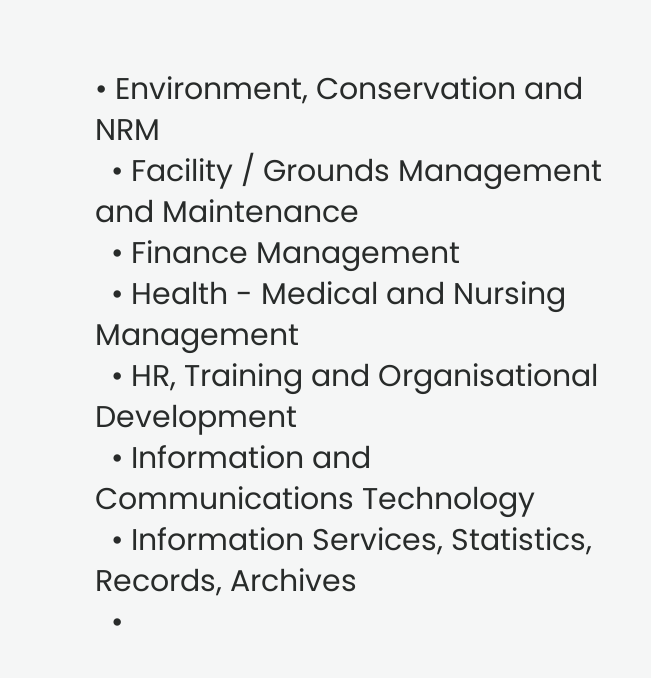• Environment, Conservation and NRM
  • Facility / Grounds Management and Maintenance
  • Finance Management
  • Health - Medical and Nursing Management
  • HR, Training and Organisational Development
  • Information and Communications Technology
  • Information Services, Statistics, Records, Archives
  •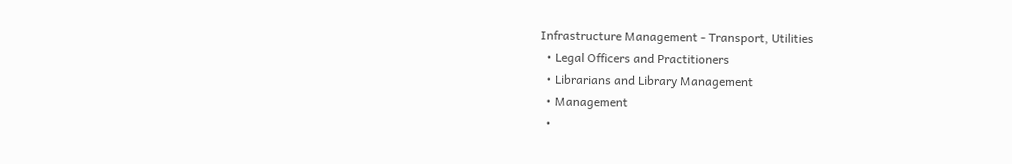Infrastructure Management - Transport, Utilities
  • Legal Officers and Practitioners
  • Librarians and Library Management
  • Management
  •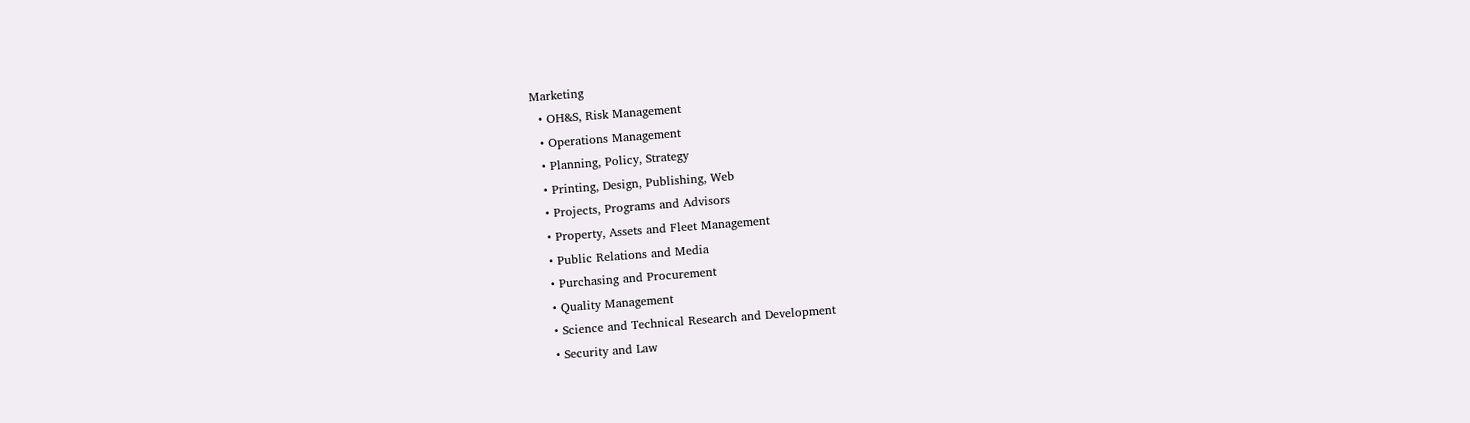Marketing
  • OH&S, Risk Management
  • Operations Management
  • Planning, Policy, Strategy
  • Printing, Design, Publishing, Web
  • Projects, Programs and Advisors
  • Property, Assets and Fleet Management
  • Public Relations and Media
  • Purchasing and Procurement
  • Quality Management
  • Science and Technical Research and Development
  • Security and Law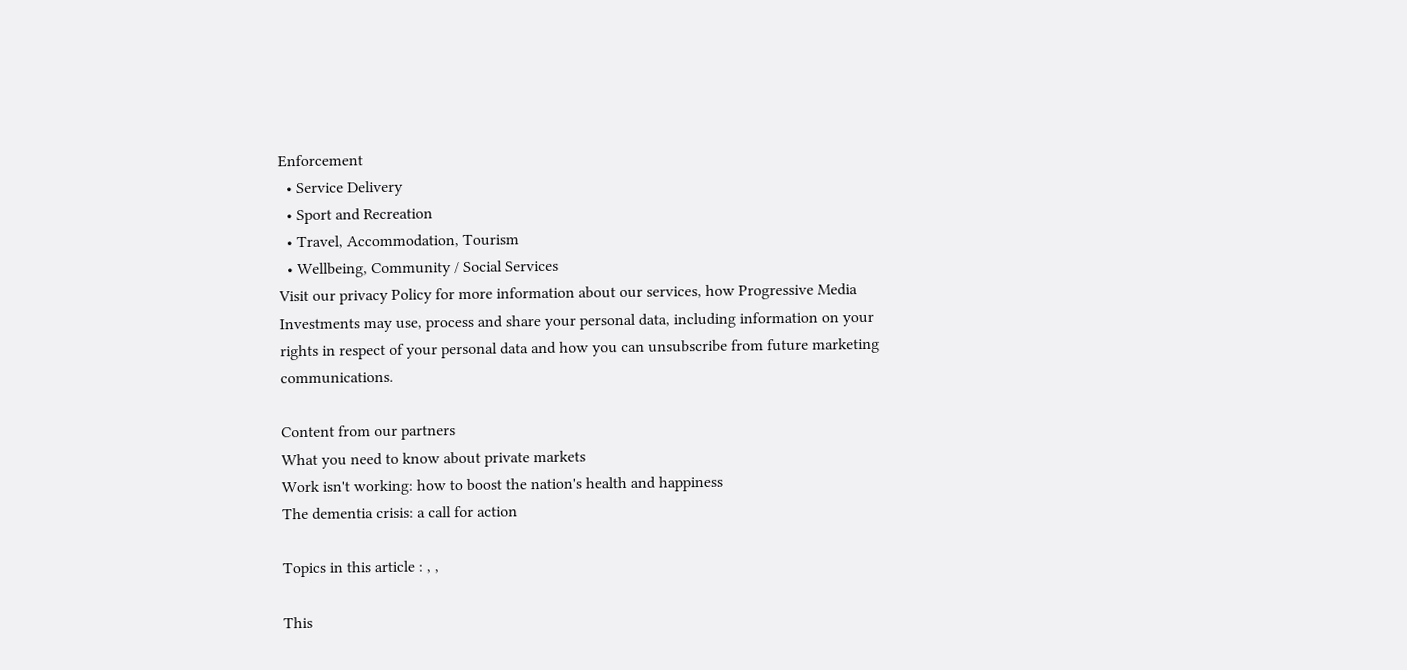Enforcement
  • Service Delivery
  • Sport and Recreation
  • Travel, Accommodation, Tourism
  • Wellbeing, Community / Social Services
Visit our privacy Policy for more information about our services, how Progressive Media Investments may use, process and share your personal data, including information on your rights in respect of your personal data and how you can unsubscribe from future marketing communications.

Content from our partners
What you need to know about private markets
Work isn't working: how to boost the nation's health and happiness
The dementia crisis: a call for action

Topics in this article : , ,

This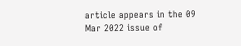article appears in the 09 Mar 2022 issue of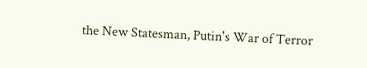the New Statesman, Putin's War of Terror